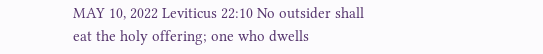MAY 10, 2022 Leviticus 22:10 No outsider shall eat the holy offering; one who dwells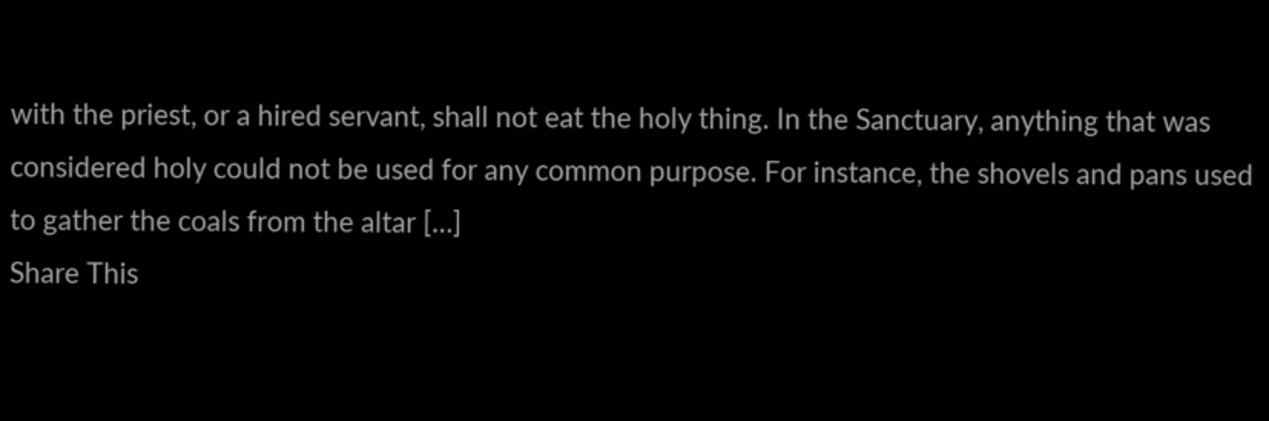with the priest, or a hired servant, shall not eat the holy thing. In the Sanctuary, anything that was considered holy could not be used for any common purpose. For instance, the shovels and pans used to gather the coals from the altar […]
Share This